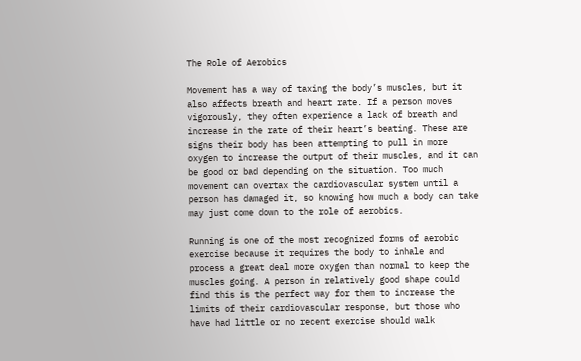The Role of Aerobics

Movement has a way of taxing the body’s muscles, but it also affects breath and heart rate. If a person moves vigorously, they often experience a lack of breath and increase in the rate of their heart’s beating. These are signs their body has been attempting to pull in more oxygen to increase the output of their muscles, and it can be good or bad depending on the situation. Too much movement can overtax the cardiovascular system until a person has damaged it, so knowing how much a body can take may just come down to the role of aerobics.

Running is one of the most recognized forms of aerobic exercise because it requires the body to inhale and process a great deal more oxygen than normal to keep the muscles going. A person in relatively good shape could find this is the perfect way for them to increase the limits of their cardiovascular response, but those who have had little or no recent exercise should walk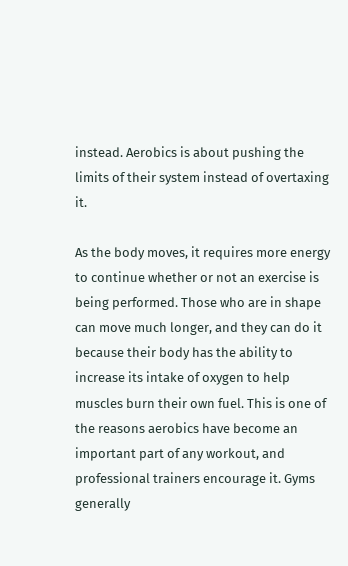instead. Aerobics is about pushing the limits of their system instead of overtaxing it.

As the body moves, it requires more energy to continue whether or not an exercise is being performed. Those who are in shape can move much longer, and they can do it because their body has the ability to increase its intake of oxygen to help muscles burn their own fuel. This is one of the reasons aerobics have become an important part of any workout, and professional trainers encourage it. Gyms generally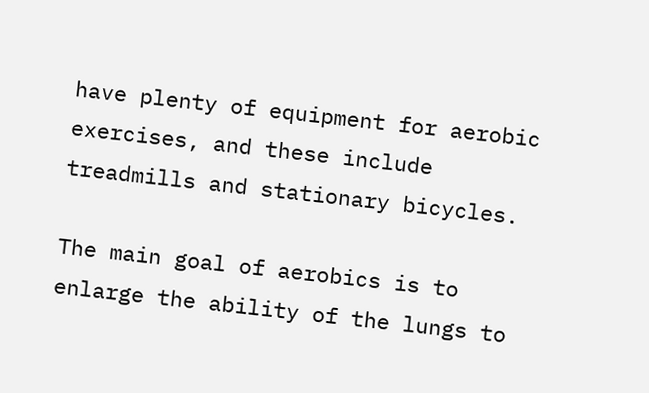have plenty of equipment for aerobic exercises, and these include treadmills and stationary bicycles.

The main goal of aerobics is to enlarge the ability of the lungs to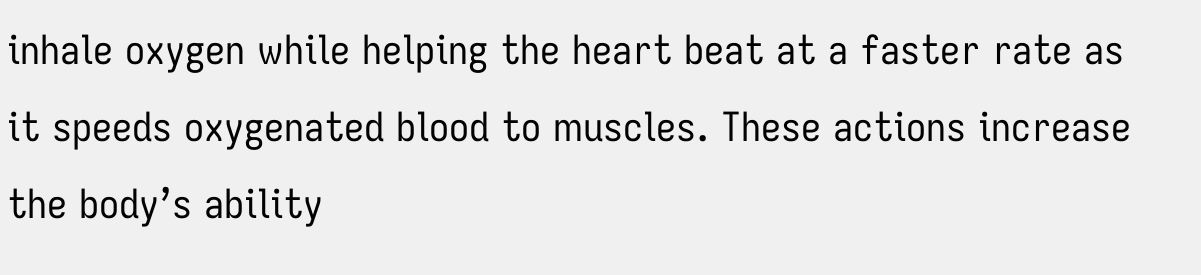inhale oxygen while helping the heart beat at a faster rate as it speeds oxygenated blood to muscles. These actions increase the body’s ability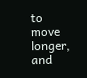to move longer, and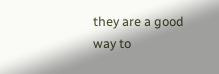they are a good way to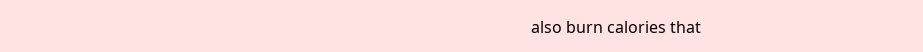also burn calories that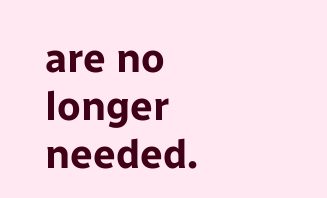are no longer needed.